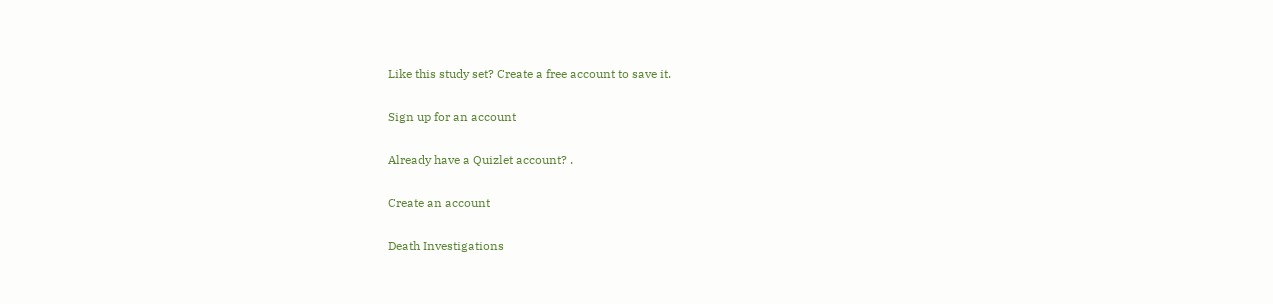Like this study set? Create a free account to save it.

Sign up for an account

Already have a Quizlet account? .

Create an account

Death Investigations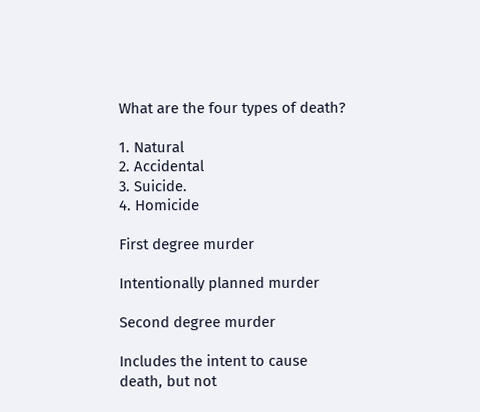What are the four types of death?

1. Natural
2. Accidental
3. Suicide.
4. Homicide

First degree murder

Intentionally planned murder

Second degree murder

Includes the intent to cause death, but not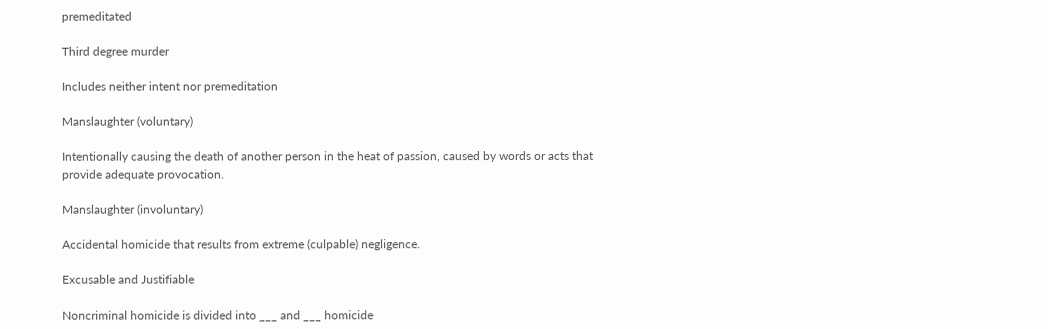premeditated

Third degree murder

Includes neither intent nor premeditation

Manslaughter (voluntary)

Intentionally causing the death of another person in the heat of passion, caused by words or acts that provide adequate provocation.

Manslaughter (involuntary)

Accidental homicide that results from extreme (culpable) negligence.

Excusable and Justifiable

Noncriminal homicide is divided into ___ and ___ homicide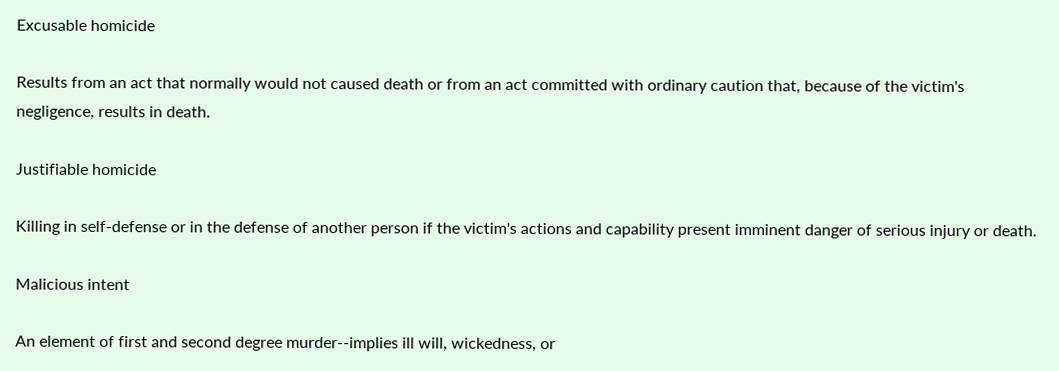Excusable homicide

Results from an act that normally would not caused death or from an act committed with ordinary caution that, because of the victim's negligence, results in death.

Justifiable homicide

Killing in self-defense or in the defense of another person if the victim's actions and capability present imminent danger of serious injury or death.

Malicious intent

An element of first and second degree murder--implies ill will, wickedness, or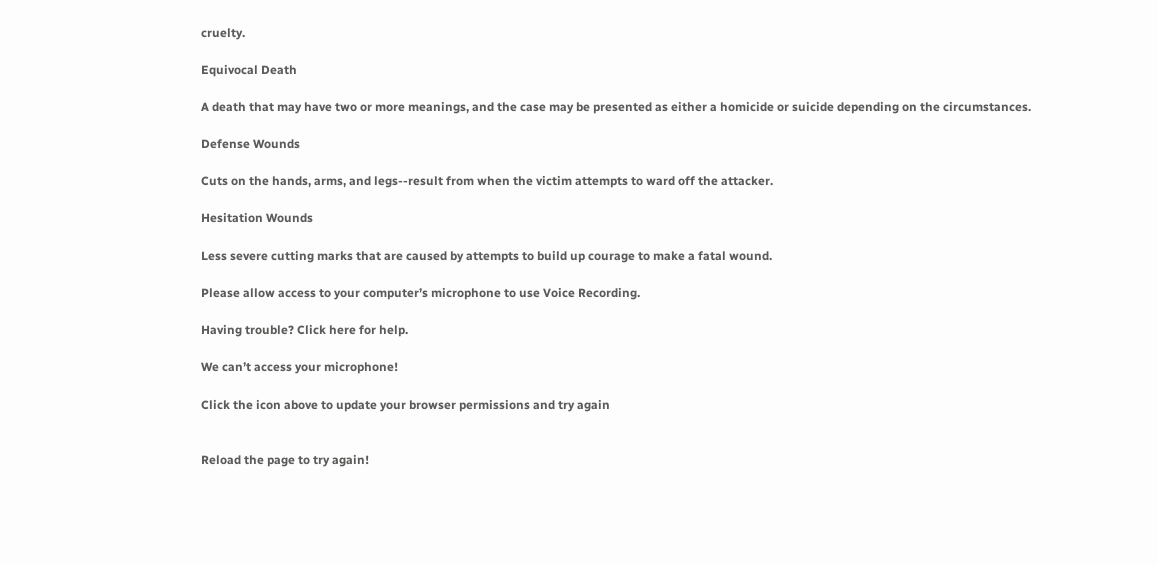cruelty.

Equivocal Death

A death that may have two or more meanings, and the case may be presented as either a homicide or suicide depending on the circumstances.

Defense Wounds

Cuts on the hands, arms, and legs--result from when the victim attempts to ward off the attacker.

Hesitation Wounds

Less severe cutting marks that are caused by attempts to build up courage to make a fatal wound.

Please allow access to your computer’s microphone to use Voice Recording.

Having trouble? Click here for help.

We can’t access your microphone!

Click the icon above to update your browser permissions and try again


Reload the page to try again!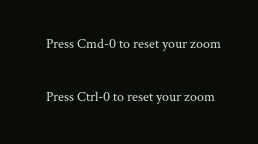Press Cmd-0 to reset your zoom

Press Ctrl-0 to reset your zoom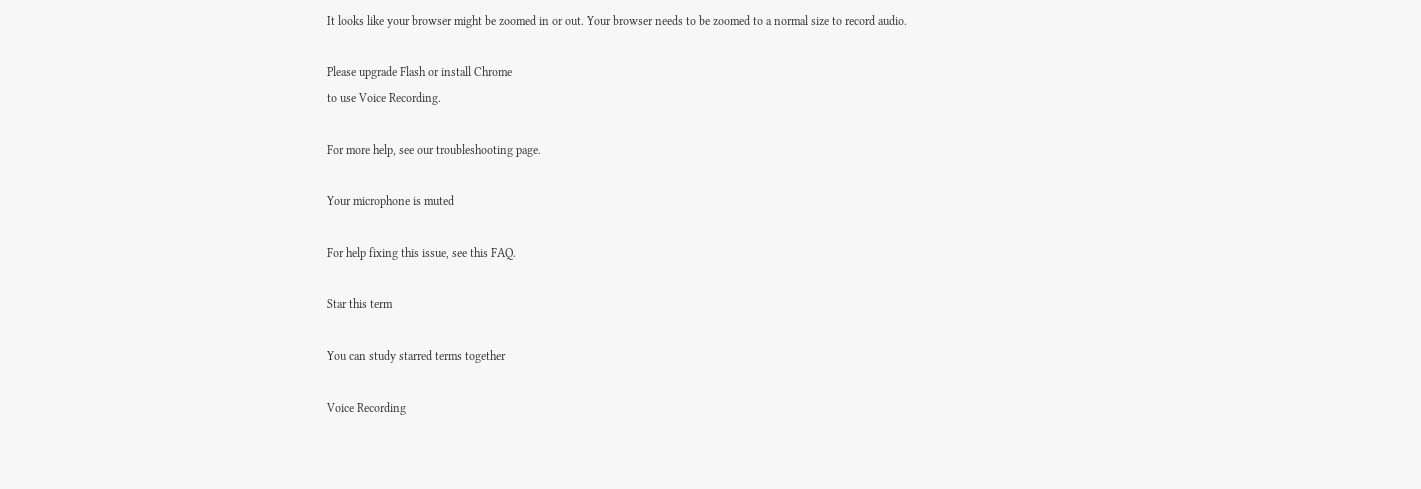It looks like your browser might be zoomed in or out. Your browser needs to be zoomed to a normal size to record audio.

Please upgrade Flash or install Chrome
to use Voice Recording.

For more help, see our troubleshooting page.

Your microphone is muted

For help fixing this issue, see this FAQ.

Star this term

You can study starred terms together

Voice Recording